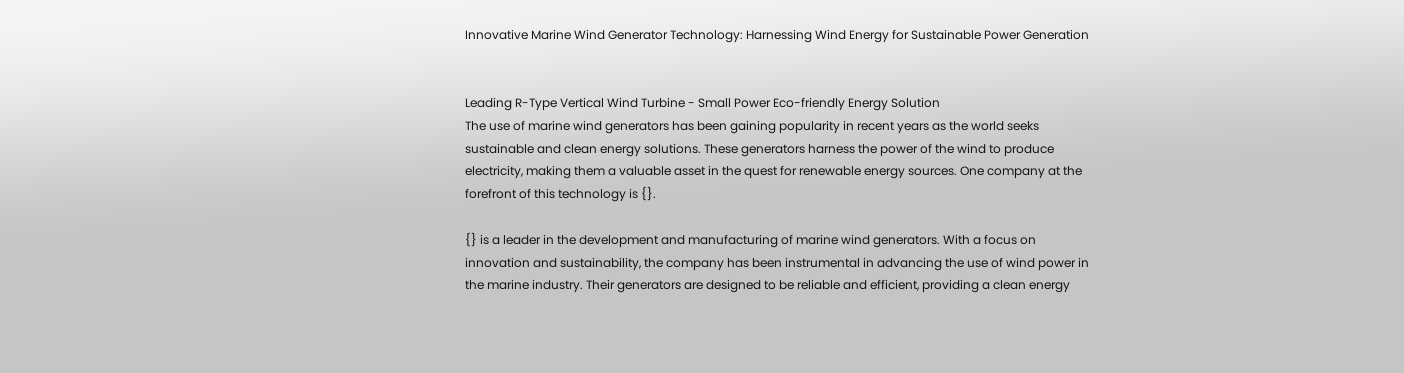Innovative Marine Wind Generator Technology: Harnessing Wind Energy for Sustainable Power Generation


Leading R-Type Vertical Wind Turbine - Small Power Eco-friendly Energy Solution
The use of marine wind generators has been gaining popularity in recent years as the world seeks sustainable and clean energy solutions. These generators harness the power of the wind to produce electricity, making them a valuable asset in the quest for renewable energy sources. One company at the forefront of this technology is {}.

{} is a leader in the development and manufacturing of marine wind generators. With a focus on innovation and sustainability, the company has been instrumental in advancing the use of wind power in the marine industry. Their generators are designed to be reliable and efficient, providing a clean energy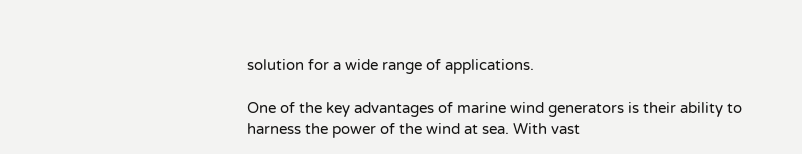solution for a wide range of applications.

One of the key advantages of marine wind generators is their ability to harness the power of the wind at sea. With vast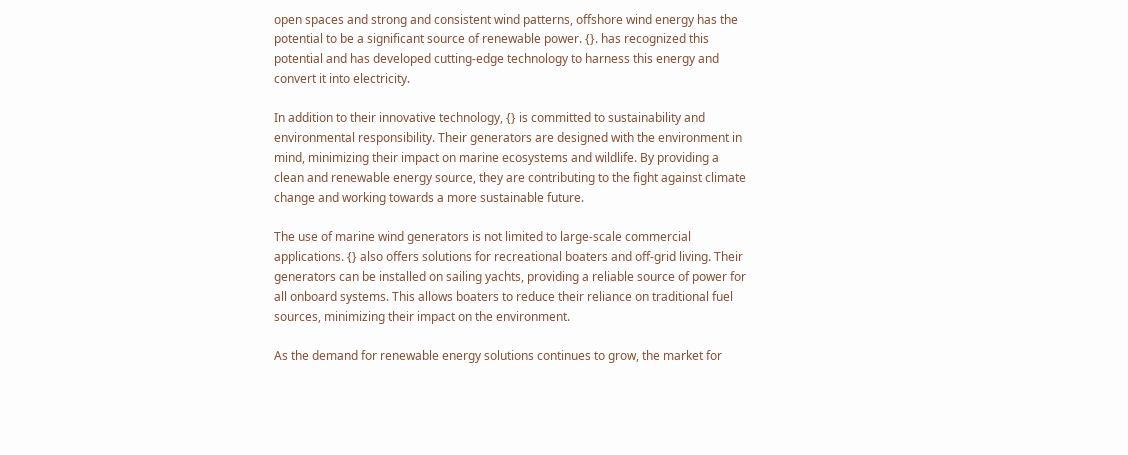open spaces and strong and consistent wind patterns, offshore wind energy has the potential to be a significant source of renewable power. {}. has recognized this potential and has developed cutting-edge technology to harness this energy and convert it into electricity.

In addition to their innovative technology, {} is committed to sustainability and environmental responsibility. Their generators are designed with the environment in mind, minimizing their impact on marine ecosystems and wildlife. By providing a clean and renewable energy source, they are contributing to the fight against climate change and working towards a more sustainable future.

The use of marine wind generators is not limited to large-scale commercial applications. {} also offers solutions for recreational boaters and off-grid living. Their generators can be installed on sailing yachts, providing a reliable source of power for all onboard systems. This allows boaters to reduce their reliance on traditional fuel sources, minimizing their impact on the environment.

As the demand for renewable energy solutions continues to grow, the market for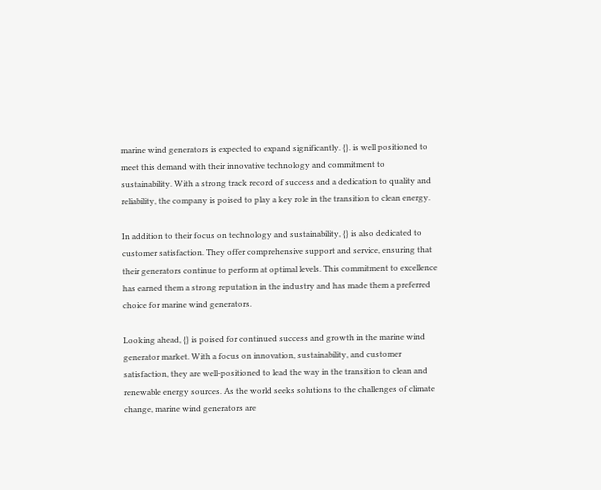marine wind generators is expected to expand significantly. {}. is well positioned to meet this demand with their innovative technology and commitment to sustainability. With a strong track record of success and a dedication to quality and reliability, the company is poised to play a key role in the transition to clean energy.

In addition to their focus on technology and sustainability, {} is also dedicated to customer satisfaction. They offer comprehensive support and service, ensuring that their generators continue to perform at optimal levels. This commitment to excellence has earned them a strong reputation in the industry and has made them a preferred choice for marine wind generators.

Looking ahead, {} is poised for continued success and growth in the marine wind generator market. With a focus on innovation, sustainability, and customer satisfaction, they are well-positioned to lead the way in the transition to clean and renewable energy sources. As the world seeks solutions to the challenges of climate change, marine wind generators are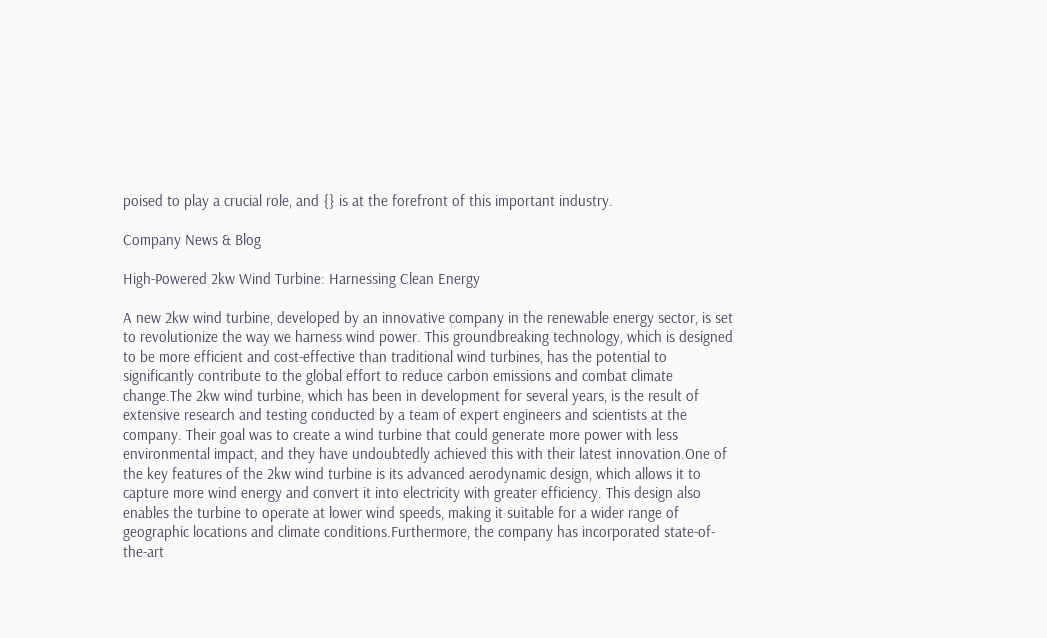poised to play a crucial role, and {} is at the forefront of this important industry.

Company News & Blog

High-Powered 2kw Wind Turbine: Harnessing Clean Energy

A new 2kw wind turbine, developed by an innovative company in the renewable energy sector, is set to revolutionize the way we harness wind power. This groundbreaking technology, which is designed to be more efficient and cost-effective than traditional wind turbines, has the potential to significantly contribute to the global effort to reduce carbon emissions and combat climate change.The 2kw wind turbine, which has been in development for several years, is the result of extensive research and testing conducted by a team of expert engineers and scientists at the company. Their goal was to create a wind turbine that could generate more power with less environmental impact, and they have undoubtedly achieved this with their latest innovation.One of the key features of the 2kw wind turbine is its advanced aerodynamic design, which allows it to capture more wind energy and convert it into electricity with greater efficiency. This design also enables the turbine to operate at lower wind speeds, making it suitable for a wider range of geographic locations and climate conditions.Furthermore, the company has incorporated state-of-the-art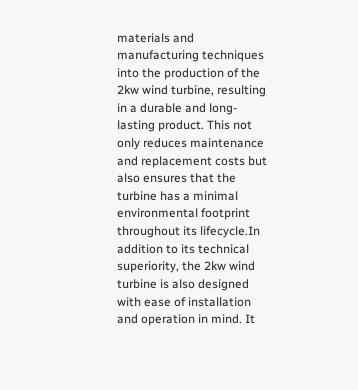materials and manufacturing techniques into the production of the 2kw wind turbine, resulting in a durable and long-lasting product. This not only reduces maintenance and replacement costs but also ensures that the turbine has a minimal environmental footprint throughout its lifecycle.In addition to its technical superiority, the 2kw wind turbine is also designed with ease of installation and operation in mind. It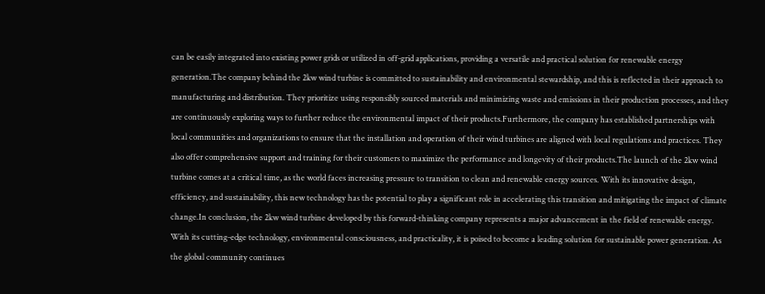can be easily integrated into existing power grids or utilized in off-grid applications, providing a versatile and practical solution for renewable energy generation.The company behind the 2kw wind turbine is committed to sustainability and environmental stewardship, and this is reflected in their approach to manufacturing and distribution. They prioritize using responsibly sourced materials and minimizing waste and emissions in their production processes, and they are continuously exploring ways to further reduce the environmental impact of their products.Furthermore, the company has established partnerships with local communities and organizations to ensure that the installation and operation of their wind turbines are aligned with local regulations and practices. They also offer comprehensive support and training for their customers to maximize the performance and longevity of their products.The launch of the 2kw wind turbine comes at a critical time, as the world faces increasing pressure to transition to clean and renewable energy sources. With its innovative design, efficiency, and sustainability, this new technology has the potential to play a significant role in accelerating this transition and mitigating the impact of climate change.In conclusion, the 2kw wind turbine developed by this forward-thinking company represents a major advancement in the field of renewable energy. With its cutting-edge technology, environmental consciousness, and practicality, it is poised to become a leading solution for sustainable power generation. As the global community continues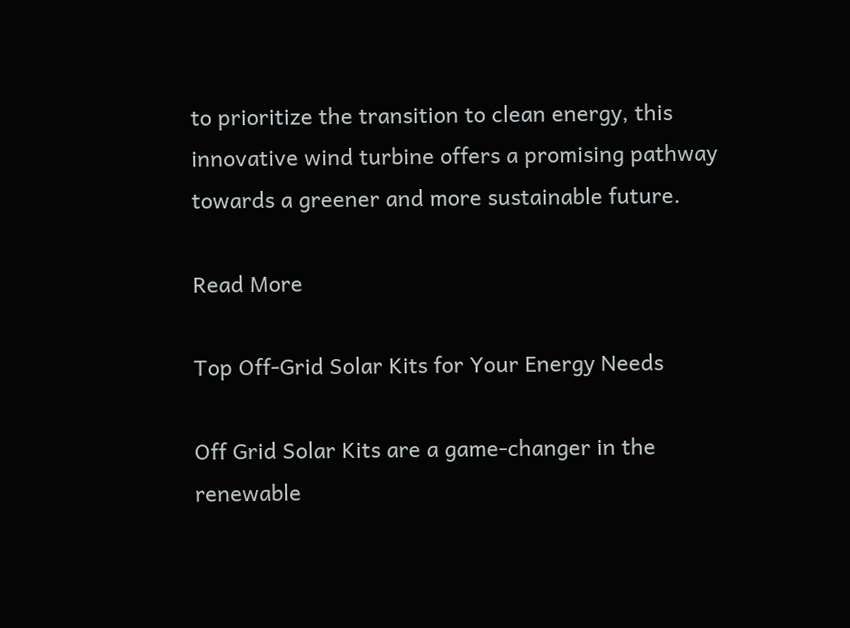to prioritize the transition to clean energy, this innovative wind turbine offers a promising pathway towards a greener and more sustainable future.

Read More

Top Off-Grid Solar Kits for Your Energy Needs

Off Grid Solar Kits are a game-changer in the renewable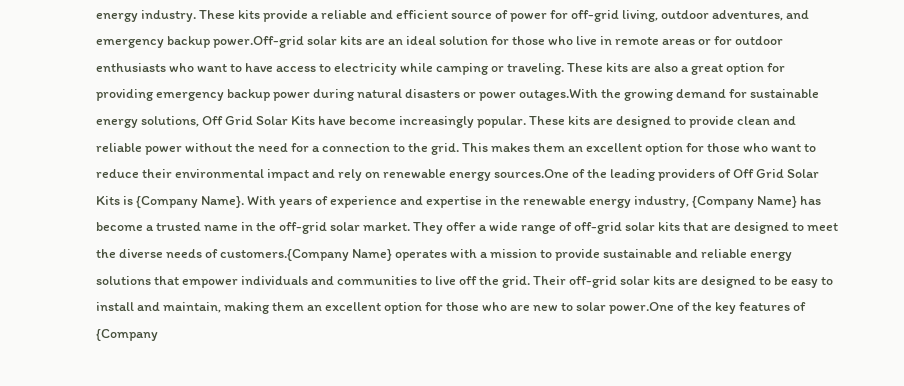energy industry. These kits provide a reliable and efficient source of power for off-grid living, outdoor adventures, and emergency backup power.Off-grid solar kits are an ideal solution for those who live in remote areas or for outdoor enthusiasts who want to have access to electricity while camping or traveling. These kits are also a great option for providing emergency backup power during natural disasters or power outages.With the growing demand for sustainable energy solutions, Off Grid Solar Kits have become increasingly popular. These kits are designed to provide clean and reliable power without the need for a connection to the grid. This makes them an excellent option for those who want to reduce their environmental impact and rely on renewable energy sources.One of the leading providers of Off Grid Solar Kits is {Company Name}. With years of experience and expertise in the renewable energy industry, {Company Name} has become a trusted name in the off-grid solar market. They offer a wide range of off-grid solar kits that are designed to meet the diverse needs of customers.{Company Name} operates with a mission to provide sustainable and reliable energy solutions that empower individuals and communities to live off the grid. Their off-grid solar kits are designed to be easy to install and maintain, making them an excellent option for those who are new to solar power.One of the key features of {Company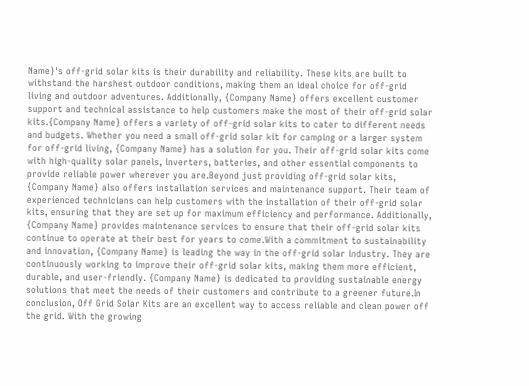Name}'s off-grid solar kits is their durability and reliability. These kits are built to withstand the harshest outdoor conditions, making them an ideal choice for off-grid living and outdoor adventures. Additionally, {Company Name} offers excellent customer support and technical assistance to help customers make the most of their off-grid solar kits.{Company Name} offers a variety of off-grid solar kits to cater to different needs and budgets. Whether you need a small off-grid solar kit for camping or a larger system for off-grid living, {Company Name} has a solution for you. Their off-grid solar kits come with high-quality solar panels, inverters, batteries, and other essential components to provide reliable power wherever you are.Beyond just providing off-grid solar kits, {Company Name} also offers installation services and maintenance support. Their team of experienced technicians can help customers with the installation of their off-grid solar kits, ensuring that they are set up for maximum efficiency and performance. Additionally, {Company Name} provides maintenance services to ensure that their off-grid solar kits continue to operate at their best for years to come.With a commitment to sustainability and innovation, {Company Name} is leading the way in the off-grid solar industry. They are continuously working to improve their off-grid solar kits, making them more efficient, durable, and user-friendly. {Company Name} is dedicated to providing sustainable energy solutions that meet the needs of their customers and contribute to a greener future.In conclusion, Off Grid Solar Kits are an excellent way to access reliable and clean power off the grid. With the growing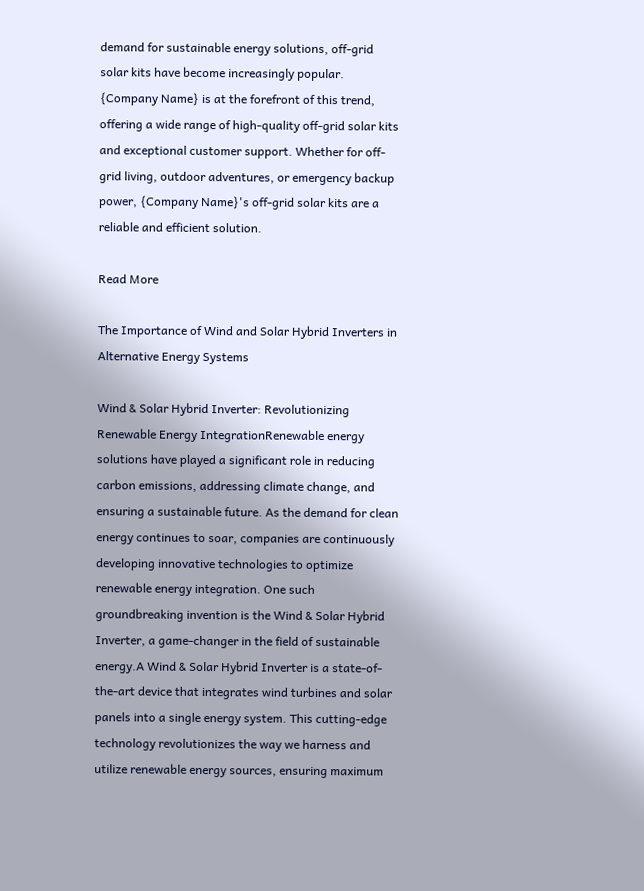demand for sustainable energy solutions, off-grid solar kits have become increasingly popular. {Company Name} is at the forefront of this trend, offering a wide range of high-quality off-grid solar kits and exceptional customer support. Whether for off-grid living, outdoor adventures, or emergency backup power, {Company Name}'s off-grid solar kits are a reliable and efficient solution.

Read More

The Importance of Wind and Solar Hybrid Inverters in Alternative Energy Systems

Wind & Solar Hybrid Inverter: Revolutionizing Renewable Energy IntegrationRenewable energy solutions have played a significant role in reducing carbon emissions, addressing climate change, and ensuring a sustainable future. As the demand for clean energy continues to soar, companies are continuously developing innovative technologies to optimize renewable energy integration. One such groundbreaking invention is the Wind & Solar Hybrid Inverter, a game-changer in the field of sustainable energy.A Wind & Solar Hybrid Inverter is a state-of-the-art device that integrates wind turbines and solar panels into a single energy system. This cutting-edge technology revolutionizes the way we harness and utilize renewable energy sources, ensuring maximum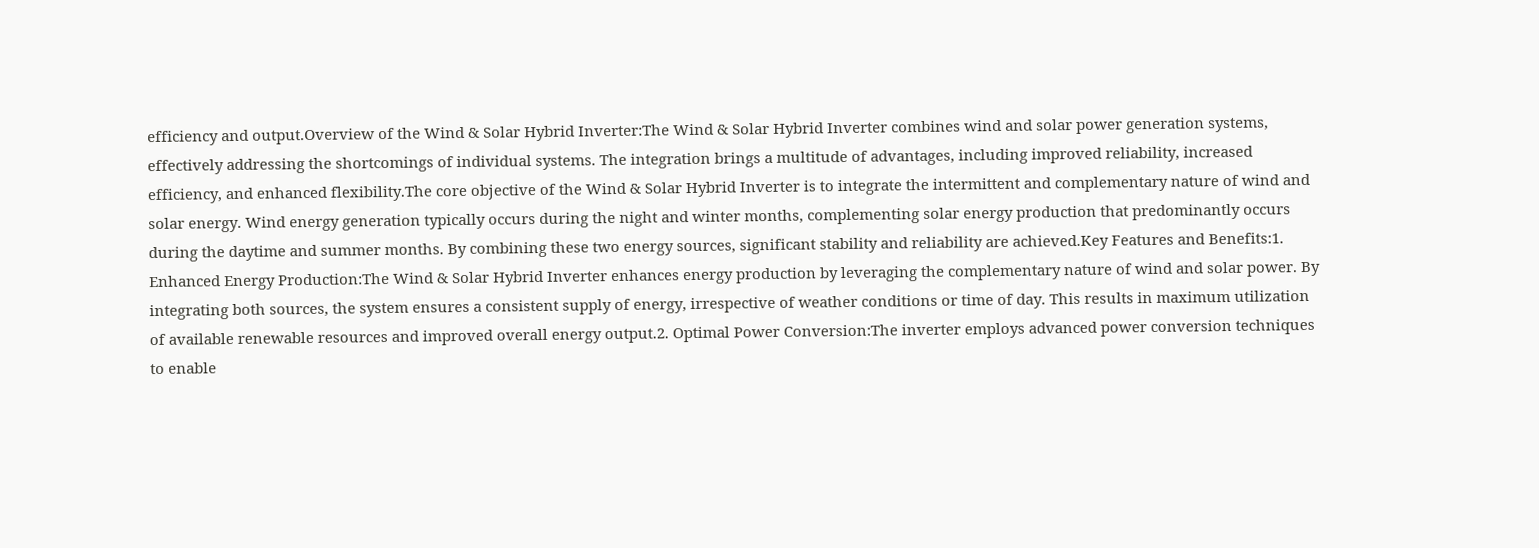efficiency and output.Overview of the Wind & Solar Hybrid Inverter:The Wind & Solar Hybrid Inverter combines wind and solar power generation systems, effectively addressing the shortcomings of individual systems. The integration brings a multitude of advantages, including improved reliability, increased efficiency, and enhanced flexibility.The core objective of the Wind & Solar Hybrid Inverter is to integrate the intermittent and complementary nature of wind and solar energy. Wind energy generation typically occurs during the night and winter months, complementing solar energy production that predominantly occurs during the daytime and summer months. By combining these two energy sources, significant stability and reliability are achieved.Key Features and Benefits:1. Enhanced Energy Production:The Wind & Solar Hybrid Inverter enhances energy production by leveraging the complementary nature of wind and solar power. By integrating both sources, the system ensures a consistent supply of energy, irrespective of weather conditions or time of day. This results in maximum utilization of available renewable resources and improved overall energy output.2. Optimal Power Conversion:The inverter employs advanced power conversion techniques to enable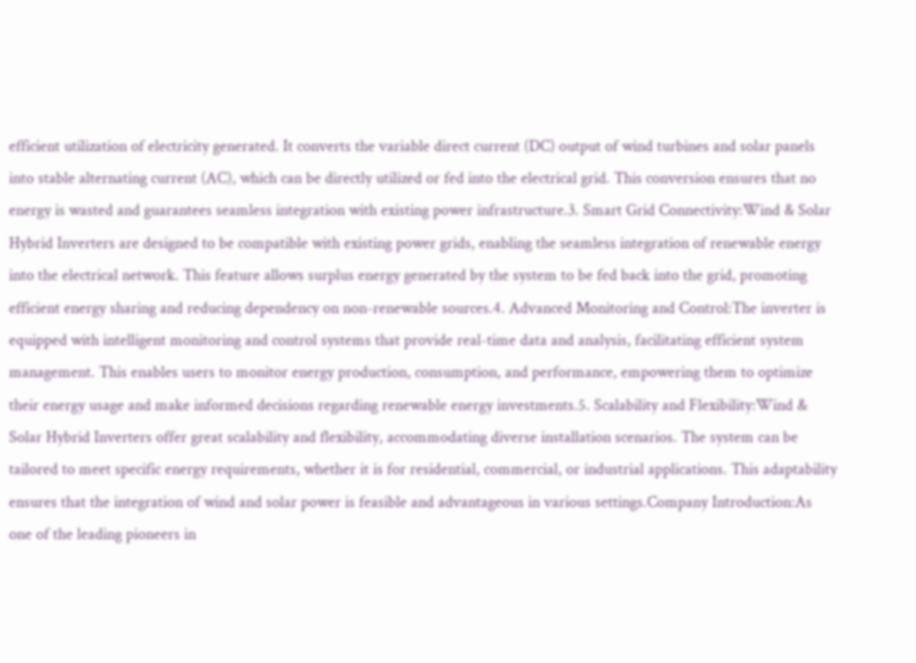efficient utilization of electricity generated. It converts the variable direct current (DC) output of wind turbines and solar panels into stable alternating current (AC), which can be directly utilized or fed into the electrical grid. This conversion ensures that no energy is wasted and guarantees seamless integration with existing power infrastructure.3. Smart Grid Connectivity:Wind & Solar Hybrid Inverters are designed to be compatible with existing power grids, enabling the seamless integration of renewable energy into the electrical network. This feature allows surplus energy generated by the system to be fed back into the grid, promoting efficient energy sharing and reducing dependency on non-renewable sources.4. Advanced Monitoring and Control:The inverter is equipped with intelligent monitoring and control systems that provide real-time data and analysis, facilitating efficient system management. This enables users to monitor energy production, consumption, and performance, empowering them to optimize their energy usage and make informed decisions regarding renewable energy investments.5. Scalability and Flexibility:Wind & Solar Hybrid Inverters offer great scalability and flexibility, accommodating diverse installation scenarios. The system can be tailored to meet specific energy requirements, whether it is for residential, commercial, or industrial applications. This adaptability ensures that the integration of wind and solar power is feasible and advantageous in various settings.Company Introduction:As one of the leading pioneers in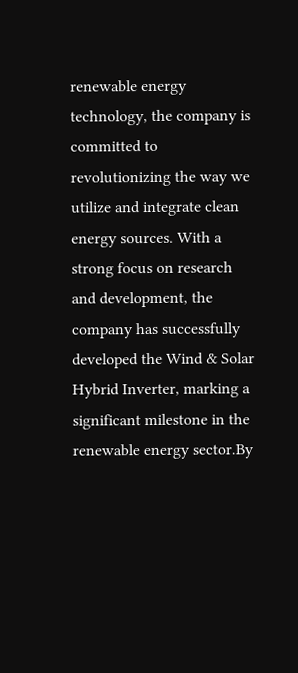renewable energy technology, the company is committed to revolutionizing the way we utilize and integrate clean energy sources. With a strong focus on research and development, the company has successfully developed the Wind & Solar Hybrid Inverter, marking a significant milestone in the renewable energy sector.By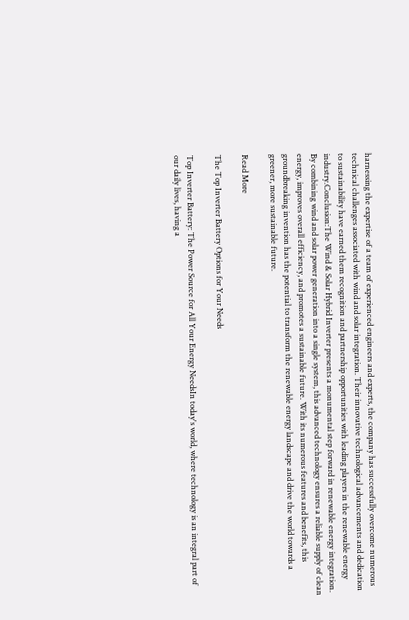harnessing the expertise of a team of experienced engineers and experts, the company has successfully overcome numerous technical challenges associated with wind and solar integration. Their innovative technological advancements and dedication to sustainability have earned them recognition and partnership opportunities with leading players in the renewable energy industry.Conclusion:The Wind & Solar Hybrid Inverter presents a monumental step forward in renewable energy integration. By combining wind and solar power generation into a single system, this advanced technology ensures a reliable supply of clean energy, improves overall efficiency, and promotes a sustainable future. With its numerous features and benefits, this groundbreaking invention has the potential to transform the renewable energy landscape and drive the world towards a greener, more sustainable future.

Read More

The Top Inverter Battery Options for Your Needs

Top Inverter Battery: The Power Source for All Your Energy NeedsIn today's world, where technology is an integral part of our daily lives, having a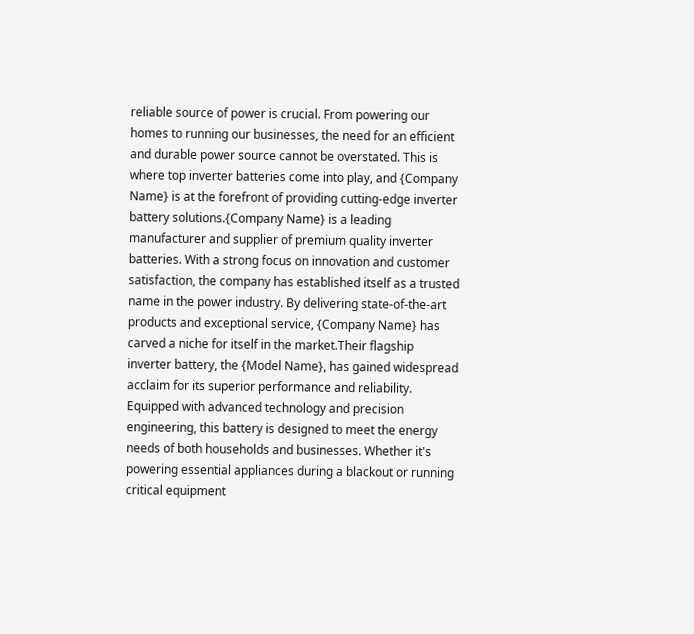reliable source of power is crucial. From powering our homes to running our businesses, the need for an efficient and durable power source cannot be overstated. This is where top inverter batteries come into play, and {Company Name} is at the forefront of providing cutting-edge inverter battery solutions.{Company Name} is a leading manufacturer and supplier of premium quality inverter batteries. With a strong focus on innovation and customer satisfaction, the company has established itself as a trusted name in the power industry. By delivering state-of-the-art products and exceptional service, {Company Name} has carved a niche for itself in the market.Their flagship inverter battery, the {Model Name}, has gained widespread acclaim for its superior performance and reliability. Equipped with advanced technology and precision engineering, this battery is designed to meet the energy needs of both households and businesses. Whether it's powering essential appliances during a blackout or running critical equipment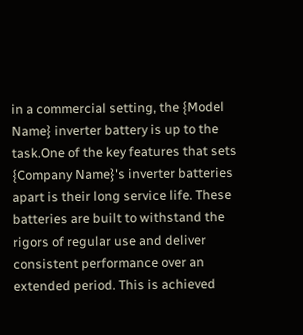in a commercial setting, the {Model Name} inverter battery is up to the task.One of the key features that sets {Company Name}'s inverter batteries apart is their long service life. These batteries are built to withstand the rigors of regular use and deliver consistent performance over an extended period. This is achieved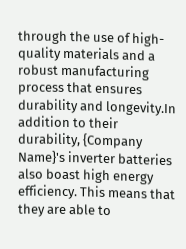through the use of high-quality materials and a robust manufacturing process that ensures durability and longevity.In addition to their durability, {Company Name}'s inverter batteries also boast high energy efficiency. This means that they are able to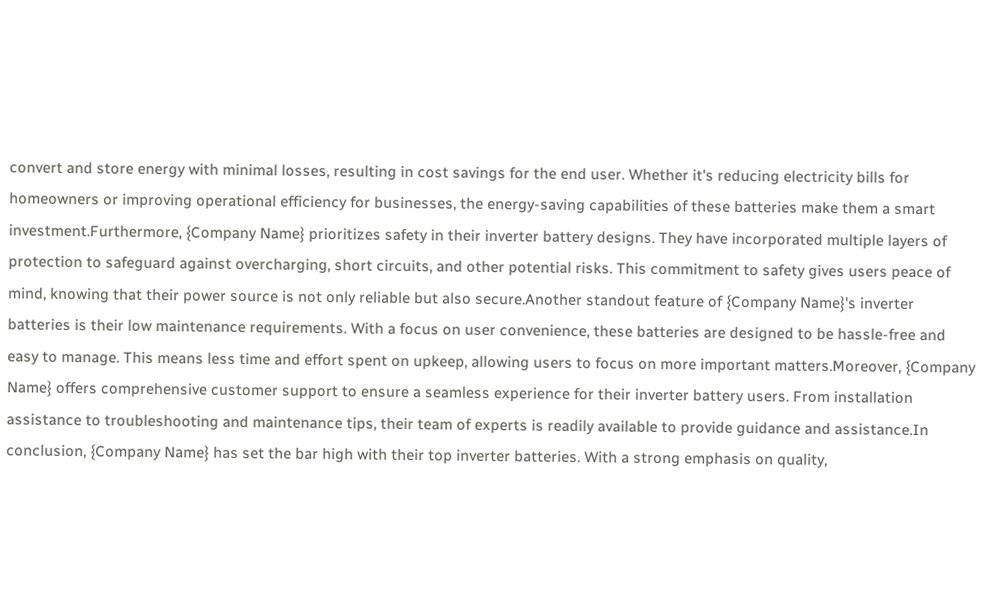convert and store energy with minimal losses, resulting in cost savings for the end user. Whether it's reducing electricity bills for homeowners or improving operational efficiency for businesses, the energy-saving capabilities of these batteries make them a smart investment.Furthermore, {Company Name} prioritizes safety in their inverter battery designs. They have incorporated multiple layers of protection to safeguard against overcharging, short circuits, and other potential risks. This commitment to safety gives users peace of mind, knowing that their power source is not only reliable but also secure.Another standout feature of {Company Name}'s inverter batteries is their low maintenance requirements. With a focus on user convenience, these batteries are designed to be hassle-free and easy to manage. This means less time and effort spent on upkeep, allowing users to focus on more important matters.Moreover, {Company Name} offers comprehensive customer support to ensure a seamless experience for their inverter battery users. From installation assistance to troubleshooting and maintenance tips, their team of experts is readily available to provide guidance and assistance.In conclusion, {Company Name} has set the bar high with their top inverter batteries. With a strong emphasis on quality,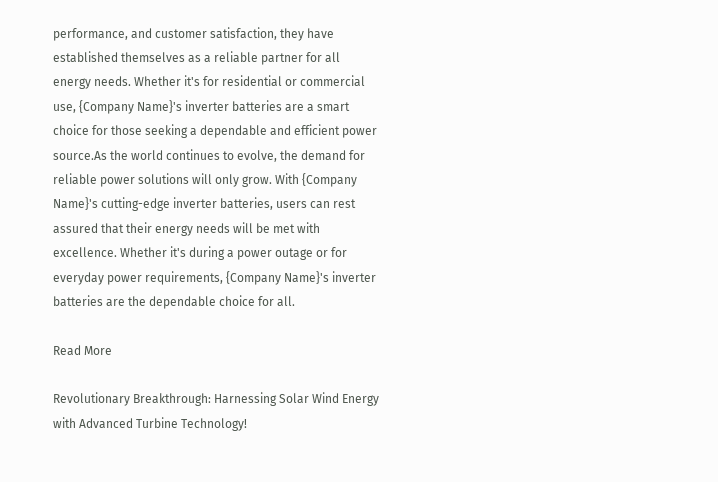performance, and customer satisfaction, they have established themselves as a reliable partner for all energy needs. Whether it's for residential or commercial use, {Company Name}'s inverter batteries are a smart choice for those seeking a dependable and efficient power source.As the world continues to evolve, the demand for reliable power solutions will only grow. With {Company Name}'s cutting-edge inverter batteries, users can rest assured that their energy needs will be met with excellence. Whether it's during a power outage or for everyday power requirements, {Company Name}'s inverter batteries are the dependable choice for all.

Read More

Revolutionary Breakthrough: Harnessing Solar Wind Energy with Advanced Turbine Technology!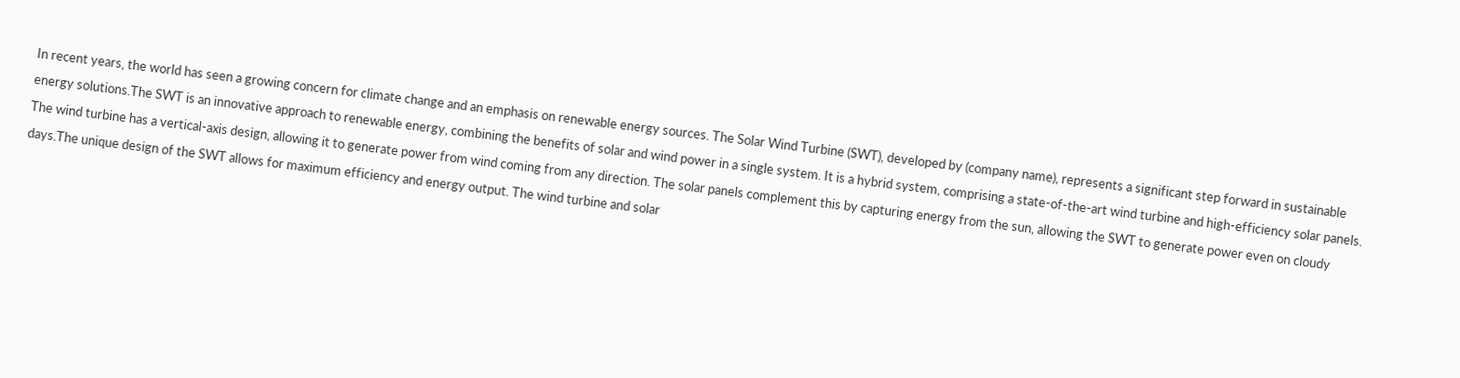In recent years, the world has seen a growing concern for climate change and an emphasis on renewable energy sources. The Solar Wind Turbine (SWT), developed by (company name), represents a significant step forward in sustainable energy solutions.The SWT is an innovative approach to renewable energy, combining the benefits of solar and wind power in a single system. It is a hybrid system, comprising a state-of-the-art wind turbine and high-efficiency solar panels. The wind turbine has a vertical-axis design, allowing it to generate power from wind coming from any direction. The solar panels complement this by capturing energy from the sun, allowing the SWT to generate power even on cloudy days.The unique design of the SWT allows for maximum efficiency and energy output. The wind turbine and solar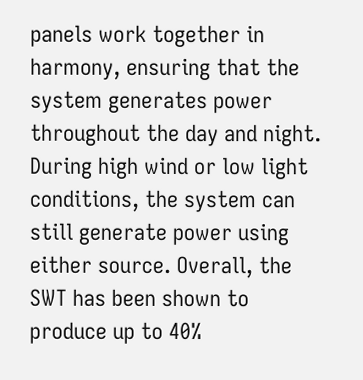panels work together in harmony, ensuring that the system generates power throughout the day and night. During high wind or low light conditions, the system can still generate power using either source. Overall, the SWT has been shown to produce up to 40%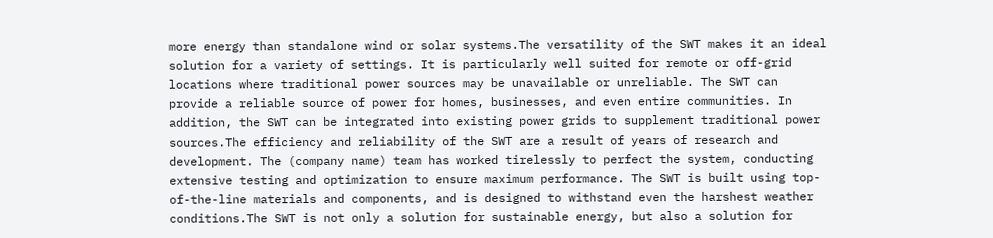more energy than standalone wind or solar systems.The versatility of the SWT makes it an ideal solution for a variety of settings. It is particularly well suited for remote or off-grid locations where traditional power sources may be unavailable or unreliable. The SWT can provide a reliable source of power for homes, businesses, and even entire communities. In addition, the SWT can be integrated into existing power grids to supplement traditional power sources.The efficiency and reliability of the SWT are a result of years of research and development. The (company name) team has worked tirelessly to perfect the system, conducting extensive testing and optimization to ensure maximum performance. The SWT is built using top-of-the-line materials and components, and is designed to withstand even the harshest weather conditions.The SWT is not only a solution for sustainable energy, but also a solution for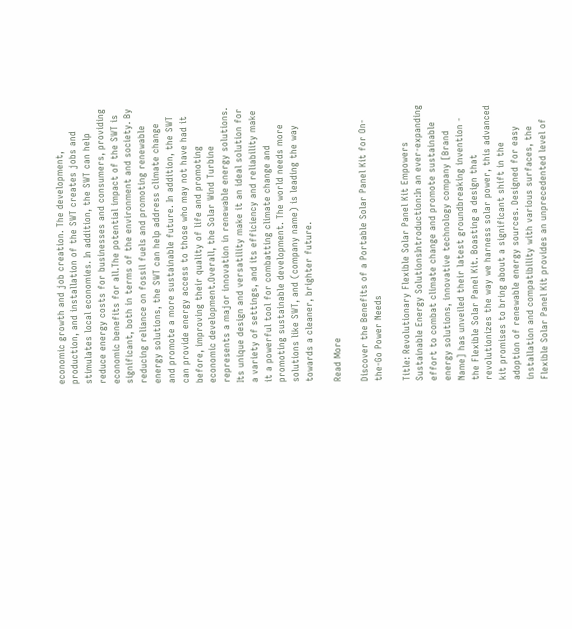economic growth and job creation. The development, production, and installation of the SWT creates jobs and stimulates local economies. In addition, the SWT can help reduce energy costs for businesses and consumers, providing economic benefits for all.The potential impact of the SWT is significant, both in terms of the environment and society. By reducing reliance on fossil fuels and promoting renewable energy solutions, the SWT can help address climate change and promote a more sustainable future. In addition, the SWT can provide energy access to those who may not have had it before, improving their quality of life and promoting economic development.Overall, the Solar Wind Turbine represents a major innovation in renewable energy solutions. Its unique design and versatility make it an ideal solution for a variety of settings, and its efficiency and reliability make it a powerful tool for combatting climate change and promoting sustainable development. The world needs more solutions like SWT, and (company name) is leading the way towards a cleaner, brighter future.

Read More

Discover the Benefits of a Portable Solar Panel Kit for On-the-Go Power Needs

Title: Revolutionary Flexible Solar Panel Kit Empowers Sustainable Energy SolutionsIntroduction:In an ever-expanding effort to combat climate change and promote sustainable energy solutions, innovative technology company [Brand Name] has unveiled their latest groundbreaking invention - the Flexible Solar Panel Kit. Boasting a design that revolutionizes the way we harness solar power, this advanced kit promises to bring about a significant shift in the adoption of renewable energy sources. Designed for easy installation and compatibility with various surfaces, the Flexible Solar Panel Kit provides an unprecedented level of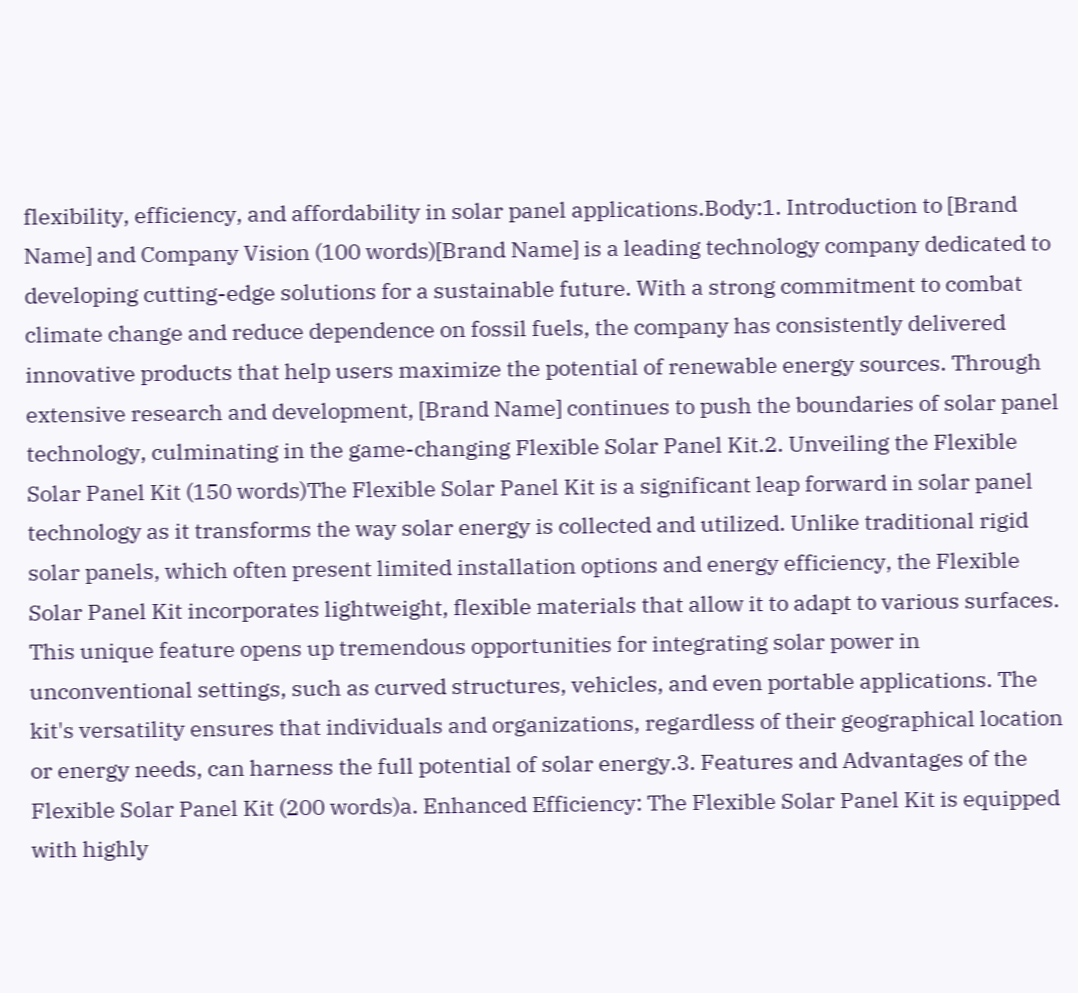flexibility, efficiency, and affordability in solar panel applications.Body:1. Introduction to [Brand Name] and Company Vision (100 words)[Brand Name] is a leading technology company dedicated to developing cutting-edge solutions for a sustainable future. With a strong commitment to combat climate change and reduce dependence on fossil fuels, the company has consistently delivered innovative products that help users maximize the potential of renewable energy sources. Through extensive research and development, [Brand Name] continues to push the boundaries of solar panel technology, culminating in the game-changing Flexible Solar Panel Kit.2. Unveiling the Flexible Solar Panel Kit (150 words)The Flexible Solar Panel Kit is a significant leap forward in solar panel technology as it transforms the way solar energy is collected and utilized. Unlike traditional rigid solar panels, which often present limited installation options and energy efficiency, the Flexible Solar Panel Kit incorporates lightweight, flexible materials that allow it to adapt to various surfaces. This unique feature opens up tremendous opportunities for integrating solar power in unconventional settings, such as curved structures, vehicles, and even portable applications. The kit's versatility ensures that individuals and organizations, regardless of their geographical location or energy needs, can harness the full potential of solar energy.3. Features and Advantages of the Flexible Solar Panel Kit (200 words)a. Enhanced Efficiency: The Flexible Solar Panel Kit is equipped with highly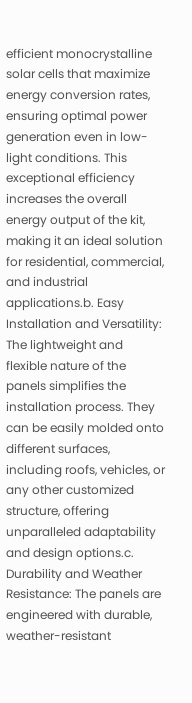efficient monocrystalline solar cells that maximize energy conversion rates, ensuring optimal power generation even in low-light conditions. This exceptional efficiency increases the overall energy output of the kit, making it an ideal solution for residential, commercial, and industrial applications.b. Easy Installation and Versatility: The lightweight and flexible nature of the panels simplifies the installation process. They can be easily molded onto different surfaces, including roofs, vehicles, or any other customized structure, offering unparalleled adaptability and design options.c. Durability and Weather Resistance: The panels are engineered with durable, weather-resistant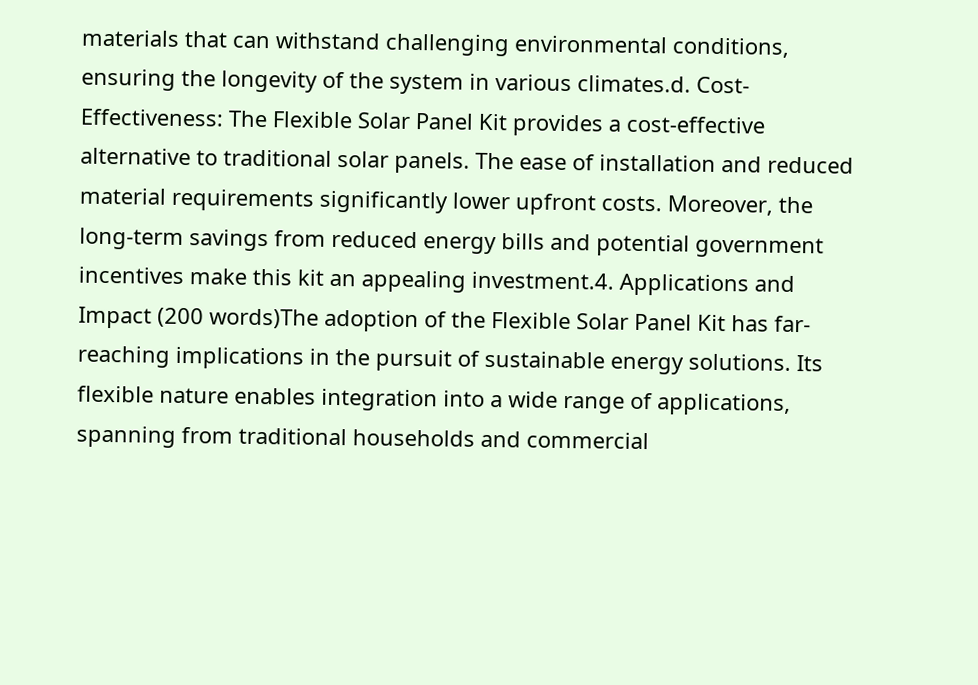materials that can withstand challenging environmental conditions, ensuring the longevity of the system in various climates.d. Cost-Effectiveness: The Flexible Solar Panel Kit provides a cost-effective alternative to traditional solar panels. The ease of installation and reduced material requirements significantly lower upfront costs. Moreover, the long-term savings from reduced energy bills and potential government incentives make this kit an appealing investment.4. Applications and Impact (200 words)The adoption of the Flexible Solar Panel Kit has far-reaching implications in the pursuit of sustainable energy solutions. Its flexible nature enables integration into a wide range of applications, spanning from traditional households and commercial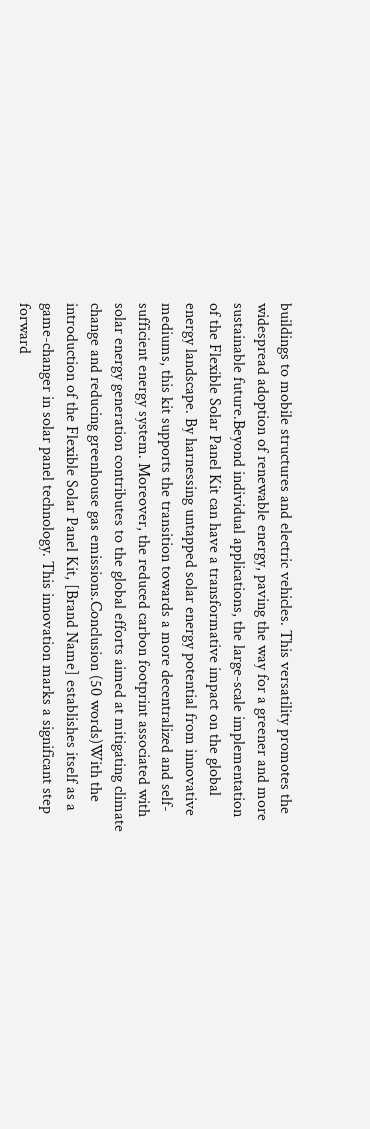buildings to mobile structures and electric vehicles. This versatility promotes the widespread adoption of renewable energy, paving the way for a greener and more sustainable future.Beyond individual applications, the large-scale implementation of the Flexible Solar Panel Kit can have a transformative impact on the global energy landscape. By harnessing untapped solar energy potential from innovative mediums, this kit supports the transition towards a more decentralized and self-sufficient energy system. Moreover, the reduced carbon footprint associated with solar energy generation contributes to the global efforts aimed at mitigating climate change and reducing greenhouse gas emissions.Conclusion (50 words)With the introduction of the Flexible Solar Panel Kit, [Brand Name] establishes itself as a game-changer in solar panel technology. This innovation marks a significant step forward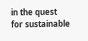in the quest for sustainable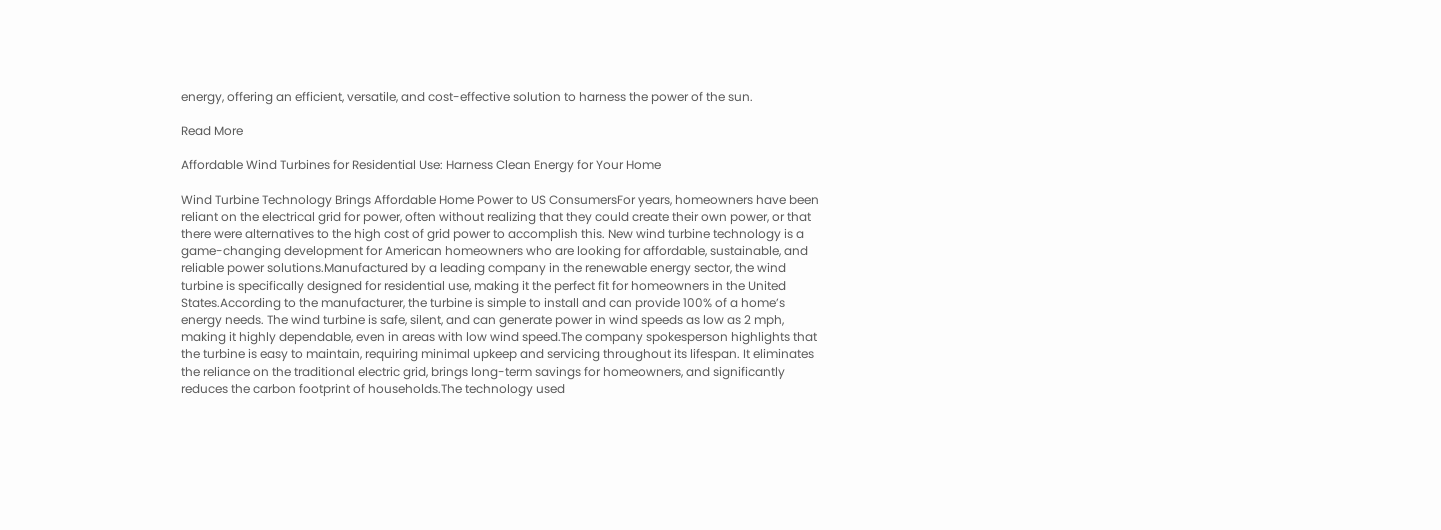energy, offering an efficient, versatile, and cost-effective solution to harness the power of the sun.

Read More

Affordable Wind Turbines for Residential Use: Harness Clean Energy for Your Home

Wind Turbine Technology Brings Affordable Home Power to US ConsumersFor years, homeowners have been reliant on the electrical grid for power, often without realizing that they could create their own power, or that there were alternatives to the high cost of grid power to accomplish this. New wind turbine technology is a game-changing development for American homeowners who are looking for affordable, sustainable, and reliable power solutions.Manufactured by a leading company in the renewable energy sector, the wind turbine is specifically designed for residential use, making it the perfect fit for homeowners in the United States.According to the manufacturer, the turbine is simple to install and can provide 100% of a home’s energy needs. The wind turbine is safe, silent, and can generate power in wind speeds as low as 2 mph, making it highly dependable, even in areas with low wind speed.The company spokesperson highlights that the turbine is easy to maintain, requiring minimal upkeep and servicing throughout its lifespan. It eliminates the reliance on the traditional electric grid, brings long-term savings for homeowners, and significantly reduces the carbon footprint of households.The technology used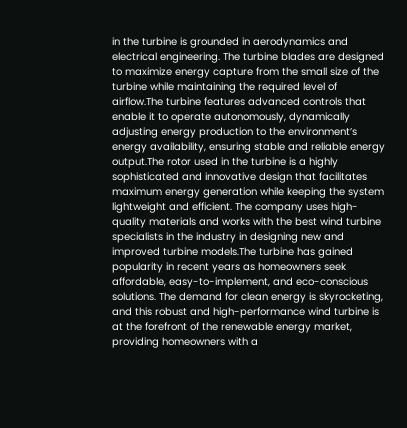in the turbine is grounded in aerodynamics and electrical engineering. The turbine blades are designed to maximize energy capture from the small size of the turbine while maintaining the required level of airflow.The turbine features advanced controls that enable it to operate autonomously, dynamically adjusting energy production to the environment’s energy availability, ensuring stable and reliable energy output.The rotor used in the turbine is a highly sophisticated and innovative design that facilitates maximum energy generation while keeping the system lightweight and efficient. The company uses high-quality materials and works with the best wind turbine specialists in the industry in designing new and improved turbine models.The turbine has gained popularity in recent years as homeowners seek affordable, easy-to-implement, and eco-conscious solutions. The demand for clean energy is skyrocketing, and this robust and high-performance wind turbine is at the forefront of the renewable energy market, providing homeowners with a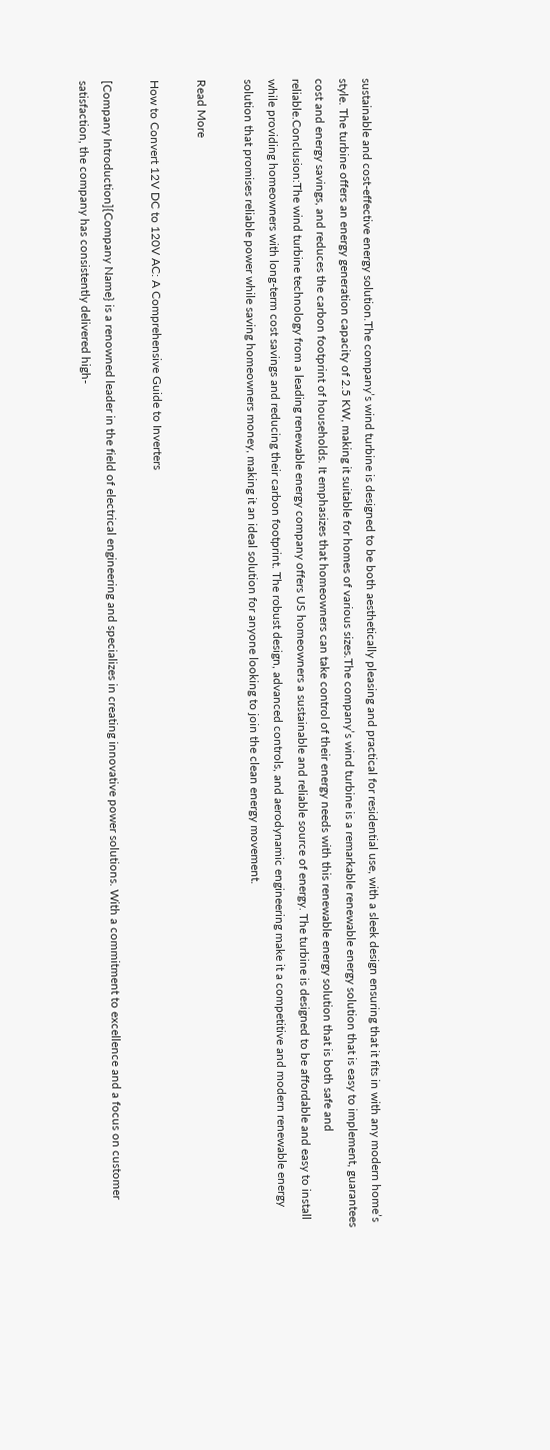sustainable and cost-effective energy solution.The company’s wind turbine is designed to be both aesthetically pleasing and practical for residential use, with a sleek design ensuring that it fits in with any modern home’s style. The turbine offers an energy generation capacity of 2.5 KW, making it suitable for homes of various sizes.The company’s wind turbine is a remarkable renewable energy solution that is easy to implement, guarantees cost and energy savings, and reduces the carbon footprint of households. It emphasizes that homeowners can take control of their energy needs with this renewable energy solution that is both safe and reliable.Conclusion:The wind turbine technology from a leading renewable energy company offers US homeowners a sustainable and reliable source of energy. The turbine is designed to be affordable and easy to install while providing homeowners with long-term cost savings and reducing their carbon footprint. The robust design, advanced controls, and aerodynamic engineering make it a competitive and modern renewable energy solution that promises reliable power while saving homeowners money, making it an ideal solution for anyone looking to join the clean energy movement.

Read More

How to Convert 12V DC to 120V AC: A Comprehensive Guide to Inverters

[Company Introduction]{Company Name} is a renowned leader in the field of electrical engineering and specializes in creating innovative power solutions. With a commitment to excellence and a focus on customer satisfaction, the company has consistently delivered high-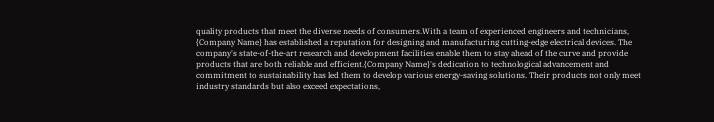quality products that meet the diverse needs of consumers.With a team of experienced engineers and technicians, {Company Name} has established a reputation for designing and manufacturing cutting-edge electrical devices. The company's state-of-the-art research and development facilities enable them to stay ahead of the curve and provide products that are both reliable and efficient.{Company Name}'s dedication to technological advancement and commitment to sustainability has led them to develop various energy-saving solutions. Their products not only meet industry standards but also exceed expectations,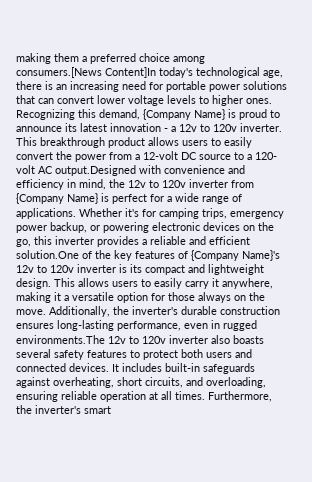making them a preferred choice among consumers.[News Content]In today's technological age, there is an increasing need for portable power solutions that can convert lower voltage levels to higher ones. Recognizing this demand, {Company Name} is proud to announce its latest innovation - a 12v to 120v inverter. This breakthrough product allows users to easily convert the power from a 12-volt DC source to a 120-volt AC output.Designed with convenience and efficiency in mind, the 12v to 120v inverter from {Company Name} is perfect for a wide range of applications. Whether it's for camping trips, emergency power backup, or powering electronic devices on the go, this inverter provides a reliable and efficient solution.One of the key features of {Company Name}'s 12v to 120v inverter is its compact and lightweight design. This allows users to easily carry it anywhere, making it a versatile option for those always on the move. Additionally, the inverter's durable construction ensures long-lasting performance, even in rugged environments.The 12v to 120v inverter also boasts several safety features to protect both users and connected devices. It includes built-in safeguards against overheating, short circuits, and overloading, ensuring reliable operation at all times. Furthermore, the inverter's smart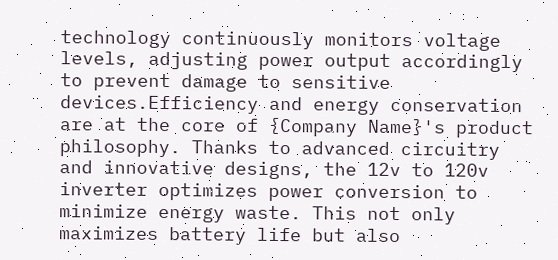technology continuously monitors voltage levels, adjusting power output accordingly to prevent damage to sensitive devices.Efficiency and energy conservation are at the core of {Company Name}'s product philosophy. Thanks to advanced circuitry and innovative designs, the 12v to 120v inverter optimizes power conversion to minimize energy waste. This not only maximizes battery life but also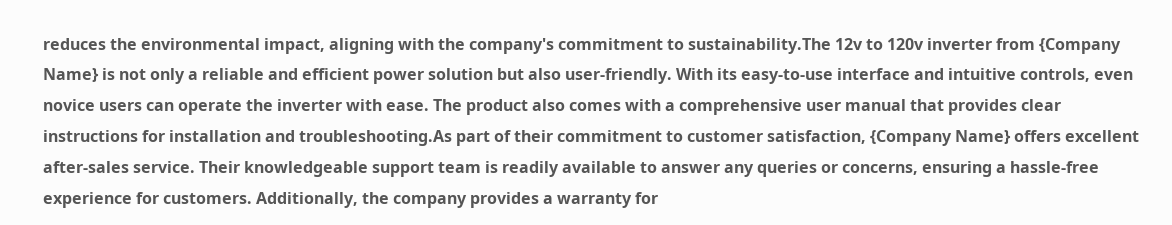reduces the environmental impact, aligning with the company's commitment to sustainability.The 12v to 120v inverter from {Company Name} is not only a reliable and efficient power solution but also user-friendly. With its easy-to-use interface and intuitive controls, even novice users can operate the inverter with ease. The product also comes with a comprehensive user manual that provides clear instructions for installation and troubleshooting.As part of their commitment to customer satisfaction, {Company Name} offers excellent after-sales service. Their knowledgeable support team is readily available to answer any queries or concerns, ensuring a hassle-free experience for customers. Additionally, the company provides a warranty for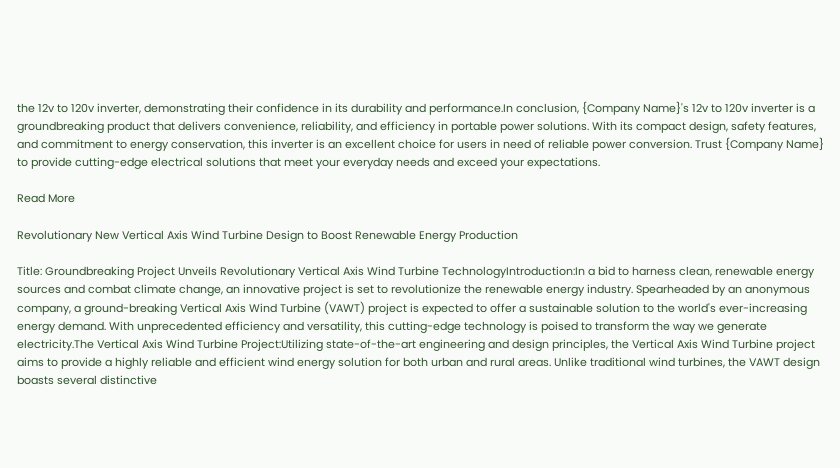the 12v to 120v inverter, demonstrating their confidence in its durability and performance.In conclusion, {Company Name}'s 12v to 120v inverter is a groundbreaking product that delivers convenience, reliability, and efficiency in portable power solutions. With its compact design, safety features, and commitment to energy conservation, this inverter is an excellent choice for users in need of reliable power conversion. Trust {Company Name} to provide cutting-edge electrical solutions that meet your everyday needs and exceed your expectations.

Read More

Revolutionary New Vertical Axis Wind Turbine Design to Boost Renewable Energy Production

Title: Groundbreaking Project Unveils Revolutionary Vertical Axis Wind Turbine TechnologyIntroduction:In a bid to harness clean, renewable energy sources and combat climate change, an innovative project is set to revolutionize the renewable energy industry. Spearheaded by an anonymous company, a ground-breaking Vertical Axis Wind Turbine (VAWT) project is expected to offer a sustainable solution to the world's ever-increasing energy demand. With unprecedented efficiency and versatility, this cutting-edge technology is poised to transform the way we generate electricity.The Vertical Axis Wind Turbine Project:Utilizing state-of-the-art engineering and design principles, the Vertical Axis Wind Turbine project aims to provide a highly reliable and efficient wind energy solution for both urban and rural areas. Unlike traditional wind turbines, the VAWT design boasts several distinctive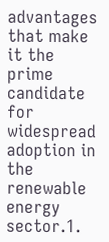advantages that make it the prime candidate for widespread adoption in the renewable energy sector.1.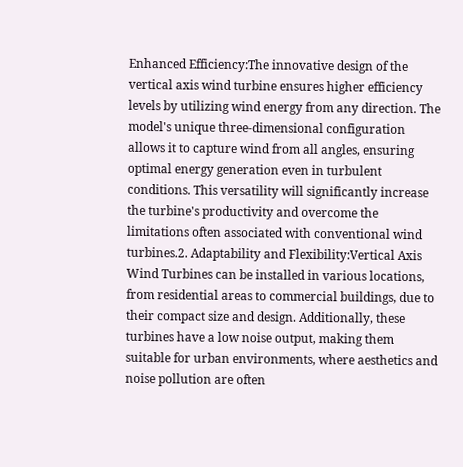Enhanced Efficiency:The innovative design of the vertical axis wind turbine ensures higher efficiency levels by utilizing wind energy from any direction. The model's unique three-dimensional configuration allows it to capture wind from all angles, ensuring optimal energy generation even in turbulent conditions. This versatility will significantly increase the turbine's productivity and overcome the limitations often associated with conventional wind turbines.2. Adaptability and Flexibility:Vertical Axis Wind Turbines can be installed in various locations, from residential areas to commercial buildings, due to their compact size and design. Additionally, these turbines have a low noise output, making them suitable for urban environments, where aesthetics and noise pollution are often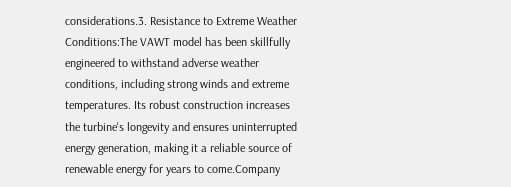considerations.3. Resistance to Extreme Weather Conditions:The VAWT model has been skillfully engineered to withstand adverse weather conditions, including strong winds and extreme temperatures. Its robust construction increases the turbine's longevity and ensures uninterrupted energy generation, making it a reliable source of renewable energy for years to come.Company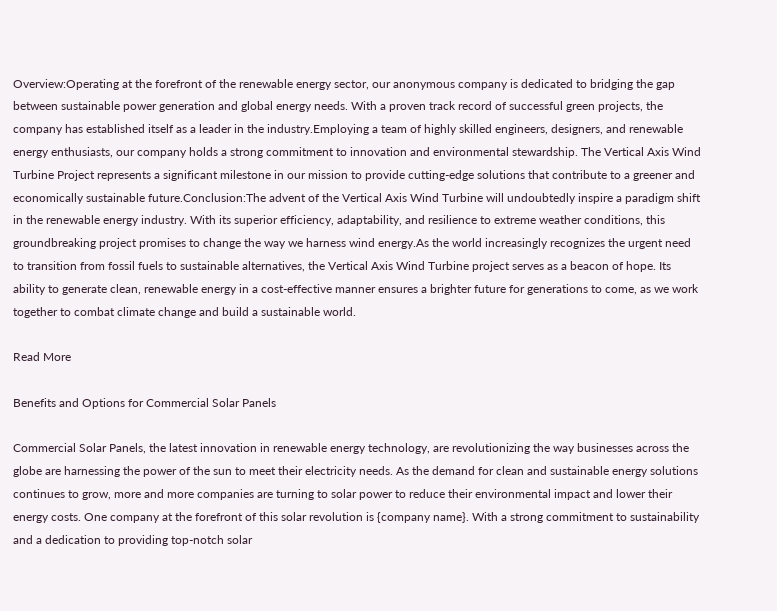Overview:Operating at the forefront of the renewable energy sector, our anonymous company is dedicated to bridging the gap between sustainable power generation and global energy needs. With a proven track record of successful green projects, the company has established itself as a leader in the industry.Employing a team of highly skilled engineers, designers, and renewable energy enthusiasts, our company holds a strong commitment to innovation and environmental stewardship. The Vertical Axis Wind Turbine Project represents a significant milestone in our mission to provide cutting-edge solutions that contribute to a greener and economically sustainable future.Conclusion:The advent of the Vertical Axis Wind Turbine will undoubtedly inspire a paradigm shift in the renewable energy industry. With its superior efficiency, adaptability, and resilience to extreme weather conditions, this groundbreaking project promises to change the way we harness wind energy.As the world increasingly recognizes the urgent need to transition from fossil fuels to sustainable alternatives, the Vertical Axis Wind Turbine project serves as a beacon of hope. Its ability to generate clean, renewable energy in a cost-effective manner ensures a brighter future for generations to come, as we work together to combat climate change and build a sustainable world.

Read More

Benefits and Options for Commercial Solar Panels

Commercial Solar Panels, the latest innovation in renewable energy technology, are revolutionizing the way businesses across the globe are harnessing the power of the sun to meet their electricity needs. As the demand for clean and sustainable energy solutions continues to grow, more and more companies are turning to solar power to reduce their environmental impact and lower their energy costs. One company at the forefront of this solar revolution is {company name}. With a strong commitment to sustainability and a dedication to providing top-notch solar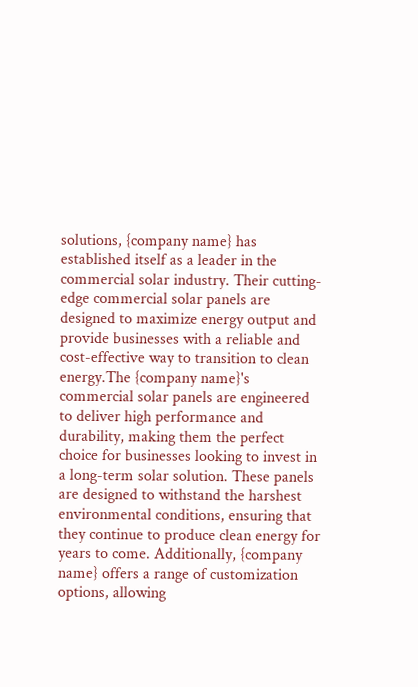solutions, {company name} has established itself as a leader in the commercial solar industry. Their cutting-edge commercial solar panels are designed to maximize energy output and provide businesses with a reliable and cost-effective way to transition to clean energy.The {company name}'s commercial solar panels are engineered to deliver high performance and durability, making them the perfect choice for businesses looking to invest in a long-term solar solution. These panels are designed to withstand the harshest environmental conditions, ensuring that they continue to produce clean energy for years to come. Additionally, {company name} offers a range of customization options, allowing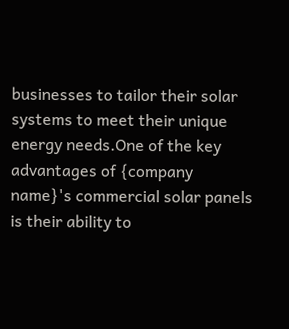businesses to tailor their solar systems to meet their unique energy needs.One of the key advantages of {company name}'s commercial solar panels is their ability to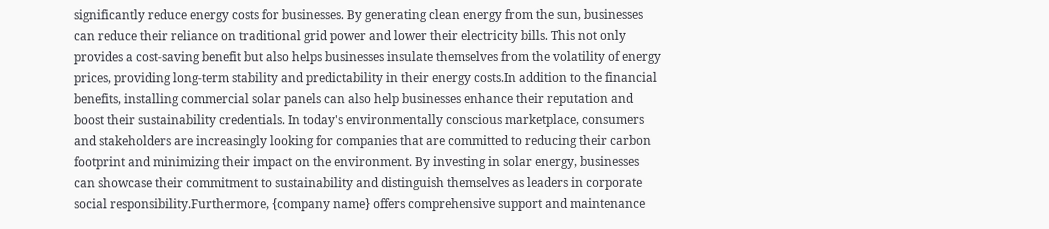significantly reduce energy costs for businesses. By generating clean energy from the sun, businesses can reduce their reliance on traditional grid power and lower their electricity bills. This not only provides a cost-saving benefit but also helps businesses insulate themselves from the volatility of energy prices, providing long-term stability and predictability in their energy costs.In addition to the financial benefits, installing commercial solar panels can also help businesses enhance their reputation and boost their sustainability credentials. In today's environmentally conscious marketplace, consumers and stakeholders are increasingly looking for companies that are committed to reducing their carbon footprint and minimizing their impact on the environment. By investing in solar energy, businesses can showcase their commitment to sustainability and distinguish themselves as leaders in corporate social responsibility.Furthermore, {company name} offers comprehensive support and maintenance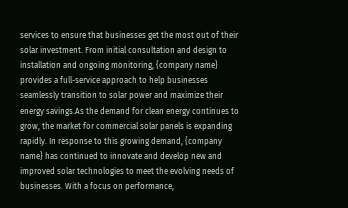services to ensure that businesses get the most out of their solar investment. From initial consultation and design to installation and ongoing monitoring, {company name} provides a full-service approach to help businesses seamlessly transition to solar power and maximize their energy savings.As the demand for clean energy continues to grow, the market for commercial solar panels is expanding rapidly. In response to this growing demand, {company name} has continued to innovate and develop new and improved solar technologies to meet the evolving needs of businesses. With a focus on performance,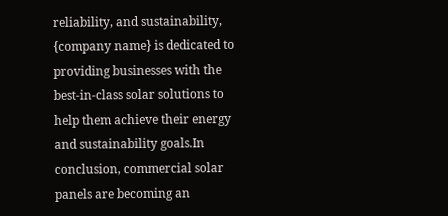reliability, and sustainability, {company name} is dedicated to providing businesses with the best-in-class solar solutions to help them achieve their energy and sustainability goals.In conclusion, commercial solar panels are becoming an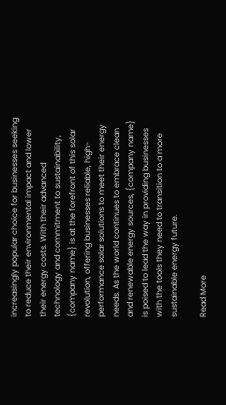increasingly popular choice for businesses seeking to reduce their environmental impact and lower their energy costs. With their advanced technology and commitment to sustainability, {company name} is at the forefront of this solar revolution, offering businesses reliable, high-performance solar solutions to meet their energy needs. As the world continues to embrace clean and renewable energy sources, {company name} is poised to lead the way in providing businesses with the tools they need to transition to a more sustainable energy future.

Read More